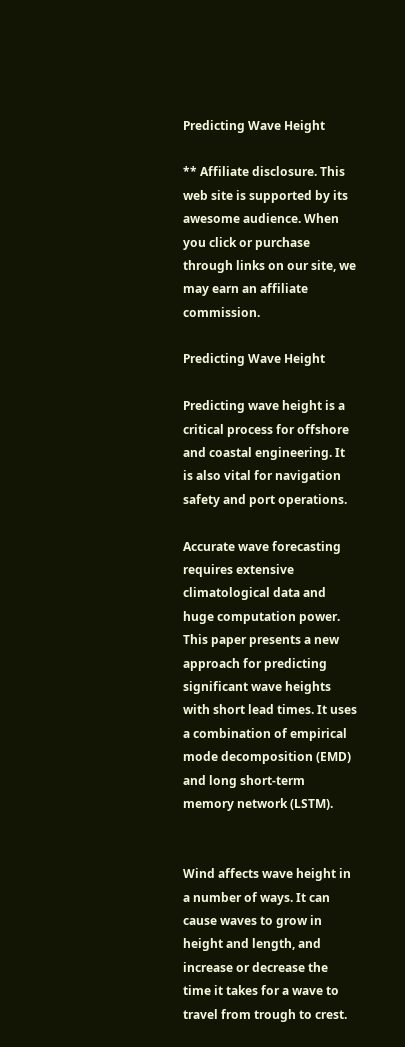Predicting Wave Height

** Affiliate disclosure. This web site is supported by its awesome audience. When you click or purchase through links on our site, we may earn an affiliate commission.

Predicting Wave Height

Predicting wave height is a critical process for offshore and coastal engineering. It is also vital for navigation safety and port operations.

Accurate wave forecasting requires extensive climatological data and huge computation power. This paper presents a new approach for predicting significant wave heights with short lead times. It uses a combination of empirical mode decomposition (EMD) and long short-term memory network (LSTM).


Wind affects wave height in a number of ways. It can cause waves to grow in height and length, and increase or decrease the time it takes for a wave to travel from trough to crest.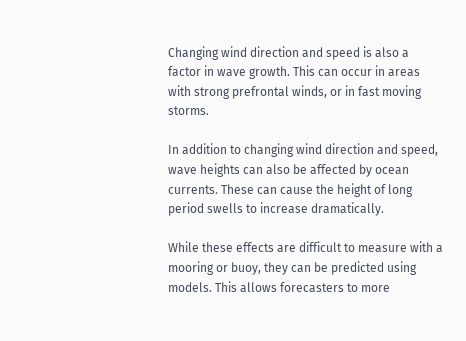Changing wind direction and speed is also a factor in wave growth. This can occur in areas with strong prefrontal winds, or in fast moving storms.

In addition to changing wind direction and speed, wave heights can also be affected by ocean currents. These can cause the height of long period swells to increase dramatically.

While these effects are difficult to measure with a mooring or buoy, they can be predicted using models. This allows forecasters to more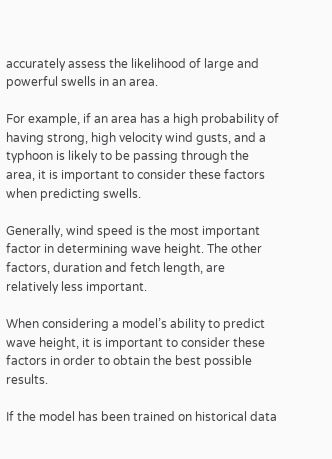accurately assess the likelihood of large and powerful swells in an area.

For example, if an area has a high probability of having strong, high velocity wind gusts, and a typhoon is likely to be passing through the area, it is important to consider these factors when predicting swells.

Generally, wind speed is the most important factor in determining wave height. The other factors, duration and fetch length, are relatively less important.

When considering a model’s ability to predict wave height, it is important to consider these factors in order to obtain the best possible results.

If the model has been trained on historical data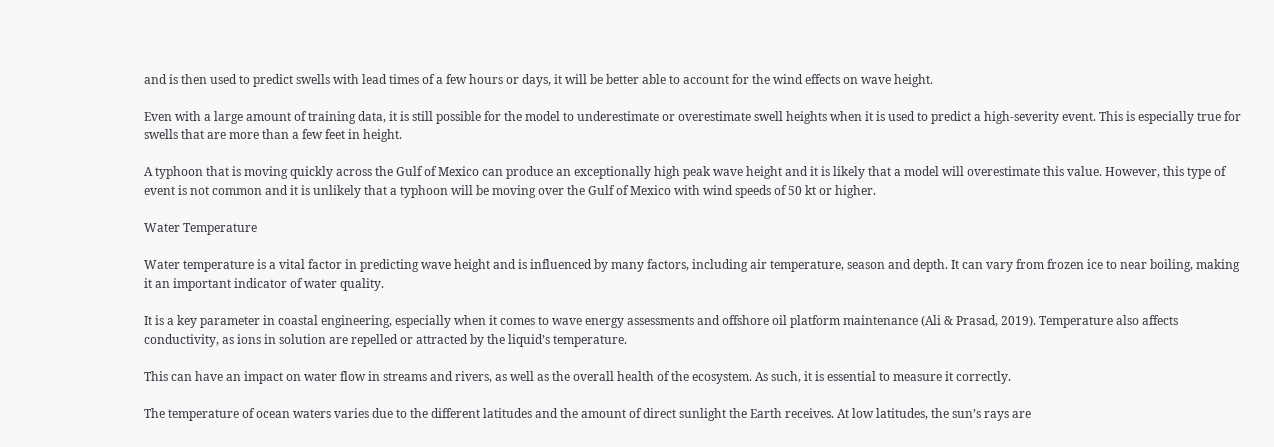and is then used to predict swells with lead times of a few hours or days, it will be better able to account for the wind effects on wave height.

Even with a large amount of training data, it is still possible for the model to underestimate or overestimate swell heights when it is used to predict a high-severity event. This is especially true for swells that are more than a few feet in height.

A typhoon that is moving quickly across the Gulf of Mexico can produce an exceptionally high peak wave height and it is likely that a model will overestimate this value. However, this type of event is not common and it is unlikely that a typhoon will be moving over the Gulf of Mexico with wind speeds of 50 kt or higher.

Water Temperature

Water temperature is a vital factor in predicting wave height and is influenced by many factors, including air temperature, season and depth. It can vary from frozen ice to near boiling, making it an important indicator of water quality.

It is a key parameter in coastal engineering, especially when it comes to wave energy assessments and offshore oil platform maintenance (Ali & Prasad, 2019). Temperature also affects conductivity, as ions in solution are repelled or attracted by the liquid’s temperature.

This can have an impact on water flow in streams and rivers, as well as the overall health of the ecosystem. As such, it is essential to measure it correctly.

The temperature of ocean waters varies due to the different latitudes and the amount of direct sunlight the Earth receives. At low latitudes, the sun’s rays are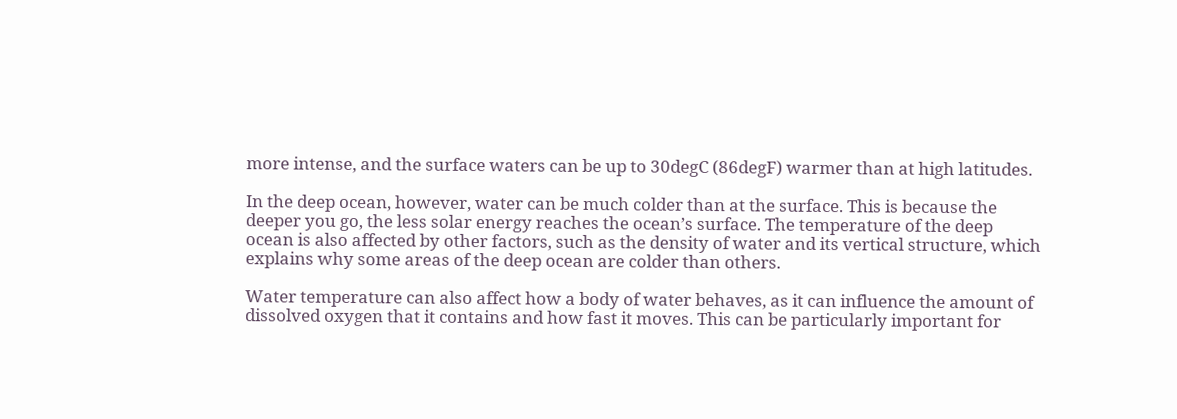more intense, and the surface waters can be up to 30degC (86degF) warmer than at high latitudes.

In the deep ocean, however, water can be much colder than at the surface. This is because the deeper you go, the less solar energy reaches the ocean’s surface. The temperature of the deep ocean is also affected by other factors, such as the density of water and its vertical structure, which explains why some areas of the deep ocean are colder than others.

Water temperature can also affect how a body of water behaves, as it can influence the amount of dissolved oxygen that it contains and how fast it moves. This can be particularly important for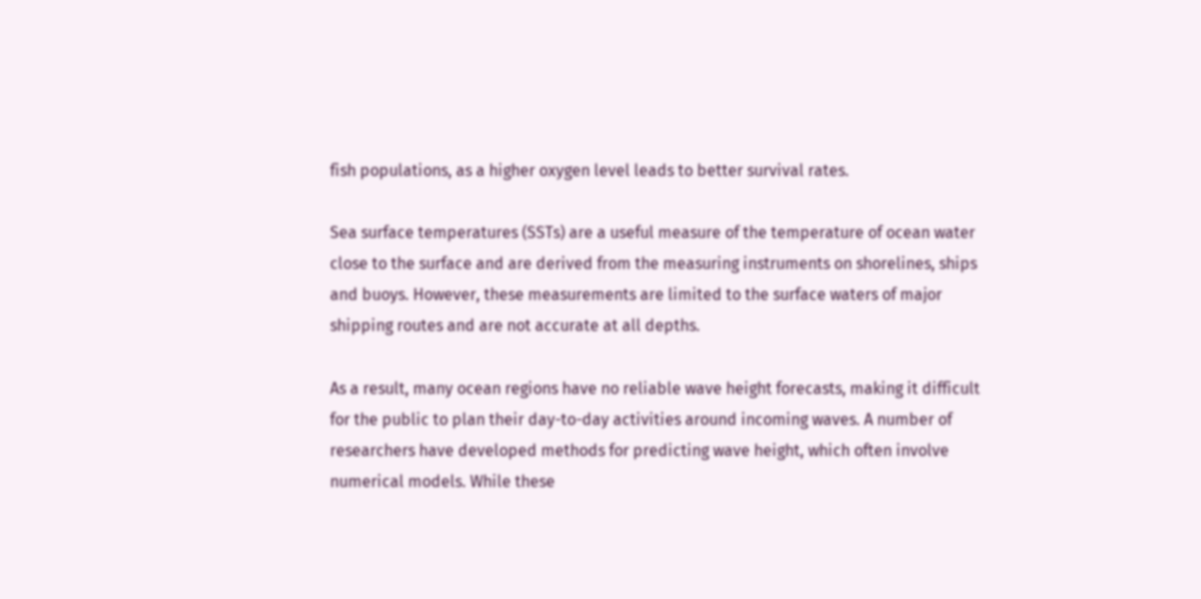fish populations, as a higher oxygen level leads to better survival rates.

Sea surface temperatures (SSTs) are a useful measure of the temperature of ocean water close to the surface and are derived from the measuring instruments on shorelines, ships and buoys. However, these measurements are limited to the surface waters of major shipping routes and are not accurate at all depths.

As a result, many ocean regions have no reliable wave height forecasts, making it difficult for the public to plan their day-to-day activities around incoming waves. A number of researchers have developed methods for predicting wave height, which often involve numerical models. While these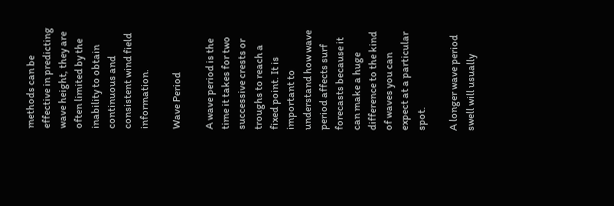methods can be effective in predicting wave height, they are often limited by the inability to obtain continuous and consistent wind field information.

Wave Period

A wave period is the time it takes for two successive crests or troughs to reach a fixed point. It is important to understand how wave period affects surf forecasts because it can make a huge difference to the kind of waves you can expect at a particular spot.

A longer wave period swell will usually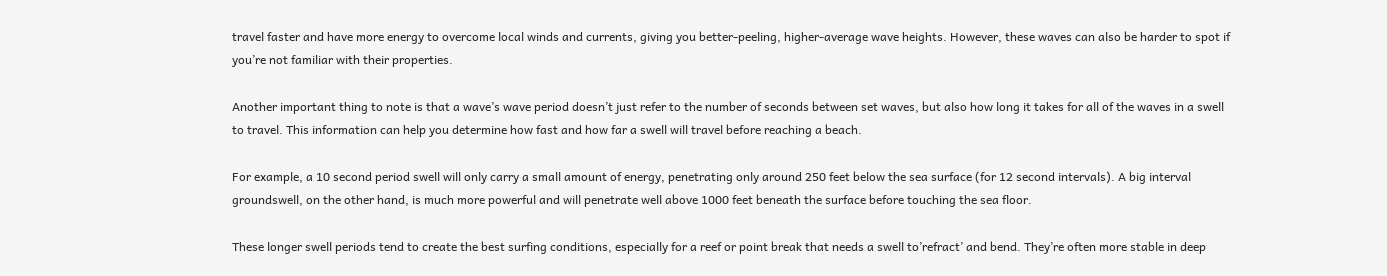travel faster and have more energy to overcome local winds and currents, giving you better-peeling, higher-average wave heights. However, these waves can also be harder to spot if you’re not familiar with their properties.

Another important thing to note is that a wave’s wave period doesn’t just refer to the number of seconds between set waves, but also how long it takes for all of the waves in a swell to travel. This information can help you determine how fast and how far a swell will travel before reaching a beach.

For example, a 10 second period swell will only carry a small amount of energy, penetrating only around 250 feet below the sea surface (for 12 second intervals). A big interval groundswell, on the other hand, is much more powerful and will penetrate well above 1000 feet beneath the surface before touching the sea floor.

These longer swell periods tend to create the best surfing conditions, especially for a reef or point break that needs a swell to’refract’ and bend. They’re often more stable in deep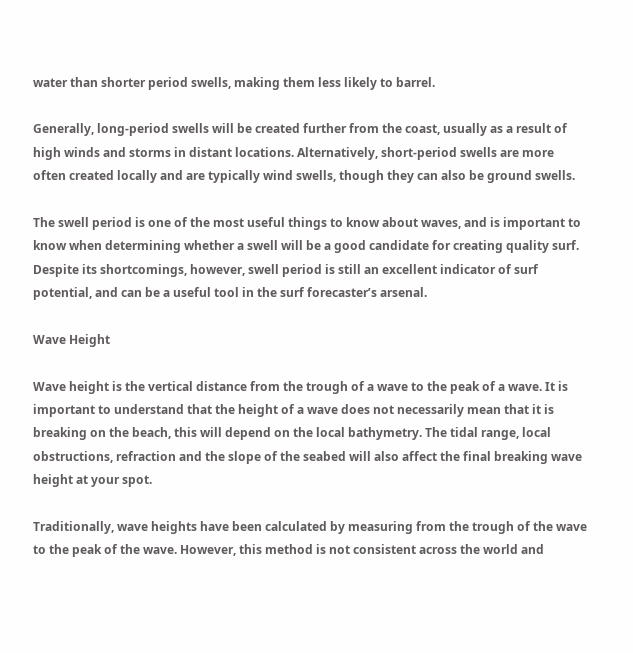water than shorter period swells, making them less likely to barrel.

Generally, long-period swells will be created further from the coast, usually as a result of high winds and storms in distant locations. Alternatively, short-period swells are more often created locally and are typically wind swells, though they can also be ground swells.

The swell period is one of the most useful things to know about waves, and is important to know when determining whether a swell will be a good candidate for creating quality surf. Despite its shortcomings, however, swell period is still an excellent indicator of surf potential, and can be a useful tool in the surf forecaster’s arsenal.

Wave Height

Wave height is the vertical distance from the trough of a wave to the peak of a wave. It is important to understand that the height of a wave does not necessarily mean that it is breaking on the beach, this will depend on the local bathymetry. The tidal range, local obstructions, refraction and the slope of the seabed will also affect the final breaking wave height at your spot.

Traditionally, wave heights have been calculated by measuring from the trough of the wave to the peak of the wave. However, this method is not consistent across the world and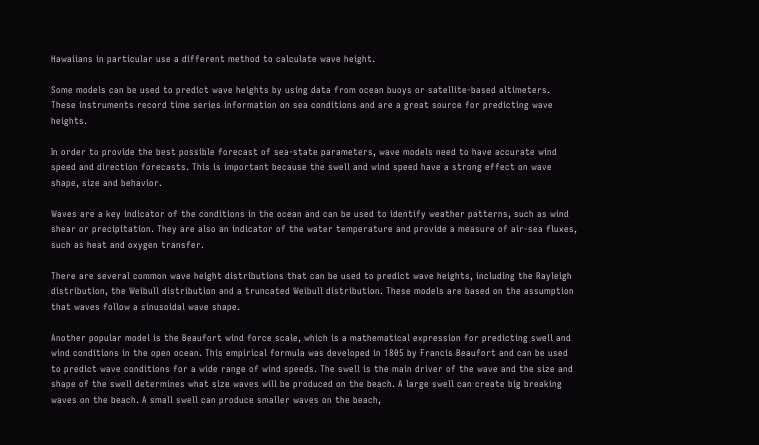Hawaiians in particular use a different method to calculate wave height.

Some models can be used to predict wave heights by using data from ocean buoys or satellite-based altimeters. These instruments record time series information on sea conditions and are a great source for predicting wave heights.

In order to provide the best possible forecast of sea-state parameters, wave models need to have accurate wind speed and direction forecasts. This is important because the swell and wind speed have a strong effect on wave shape, size and behavior.

Waves are a key indicator of the conditions in the ocean and can be used to identify weather patterns, such as wind shear or precipitation. They are also an indicator of the water temperature and provide a measure of air-sea fluxes, such as heat and oxygen transfer.

There are several common wave height distributions that can be used to predict wave heights, including the Rayleigh distribution, the Weibull distribution and a truncated Weibull distribution. These models are based on the assumption that waves follow a sinusoidal wave shape.

Another popular model is the Beaufort wind force scale, which is a mathematical expression for predicting swell and wind conditions in the open ocean. This empirical formula was developed in 1805 by Francis Beaufort and can be used to predict wave conditions for a wide range of wind speeds. The swell is the main driver of the wave and the size and shape of the swell determines what size waves will be produced on the beach. A large swell can create big breaking waves on the beach. A small swell can produce smaller waves on the beach,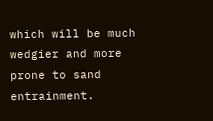which will be much wedgier and more prone to sand entrainment.